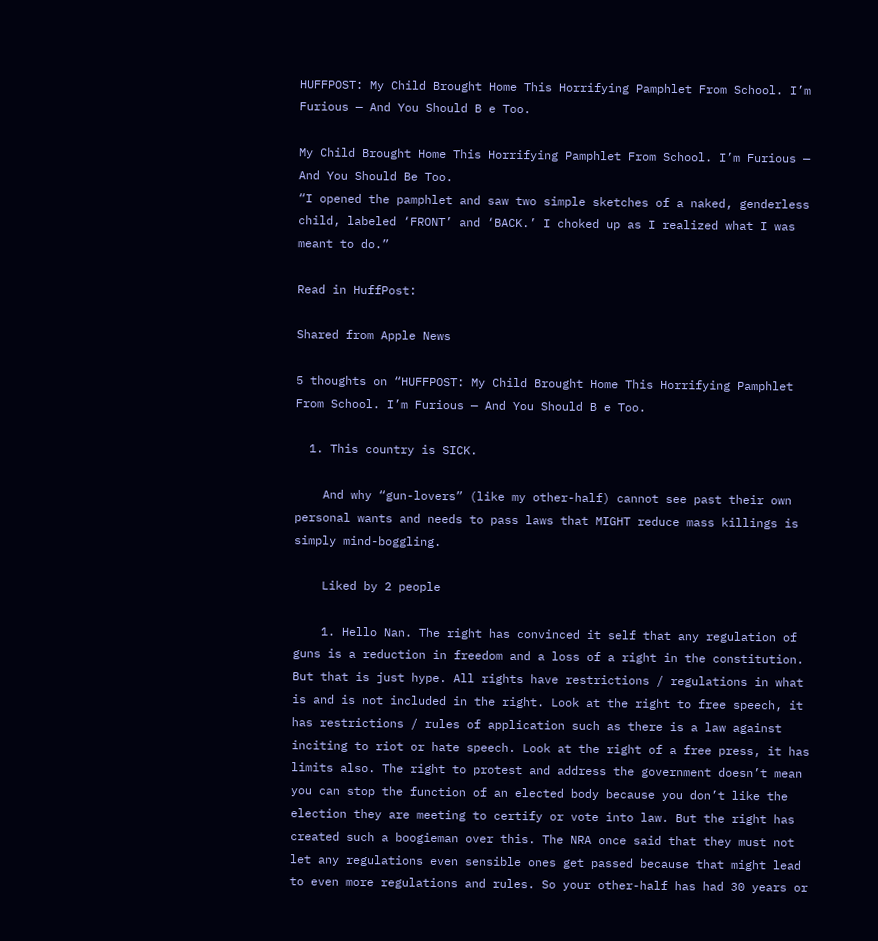HUFFPOST: My Child Brought Home This Horrifying Pamphlet From School. I’m Furious — And You Should B e Too.

My Child Brought Home This Horrifying Pamphlet From School. I’m Furious — And You Should Be Too.
“I opened the pamphlet and saw two simple sketches of a naked, genderless child, labeled ‘FRONT’ and ‘BACK.’ I choked up as I realized what I was meant to do.”

Read in HuffPost:

Shared from Apple News

5 thoughts on “HUFFPOST: My Child Brought Home This Horrifying Pamphlet From School. I’m Furious — And You Should B e Too.

  1. This country is SICK.

    And why “gun-lovers” (like my other-half) cannot see past their own personal wants and needs to pass laws that MIGHT reduce mass killings is simply mind-boggling.

    Liked by 2 people

    1. Hello Nan. The right has convinced it self that any regulation of guns is a reduction in freedom and a loss of a right in the constitution. But that is just hype. All rights have restrictions / regulations in what is and is not included in the right. Look at the right to free speech, it has restrictions / rules of application such as there is a law against inciting to riot or hate speech. Look at the right of a free press, it has limits also. The right to protest and address the government doesn’t mean you can stop the function of an elected body because you don’t like the election they are meeting to certify or vote into law. But the right has created such a boogieman over this. The NRA once said that they must not let any regulations even sensible ones get passed because that might lead to even more regulations and rules. So your other-half has had 30 years or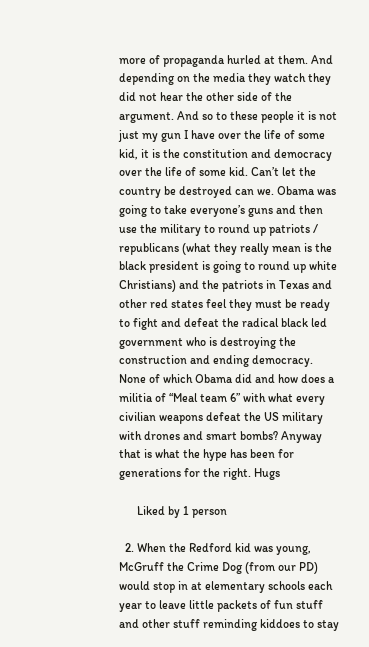more of propaganda hurled at them. And depending on the media they watch they did not hear the other side of the argument. And so to these people it is not just my gun I have over the life of some kid, it is the constitution and democracy over the life of some kid. Can’t let the country be destroyed can we. Obama was going to take everyone’s guns and then use the military to round up patriots / republicans (what they really mean is the black president is going to round up white Christians) and the patriots in Texas and other red states feel they must be ready to fight and defeat the radical black led government who is destroying the construction and ending democracy. None of which Obama did and how does a militia of “Meal team 6” with what every civilian weapons defeat the US military with drones and smart bombs? Anyway that is what the hype has been for generations for the right. Hugs

      Liked by 1 person

  2. When the Redford kid was young, McGruff the Crime Dog (from our PD) would stop in at elementary schools each year to leave little packets of fun stuff and other stuff reminding kiddoes to stay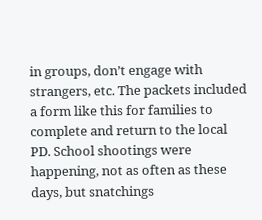in groups, don’t engage with strangers, etc. The packets included a form like this for families to complete and return to the local PD. School shootings were happening, not as often as these days, but snatchings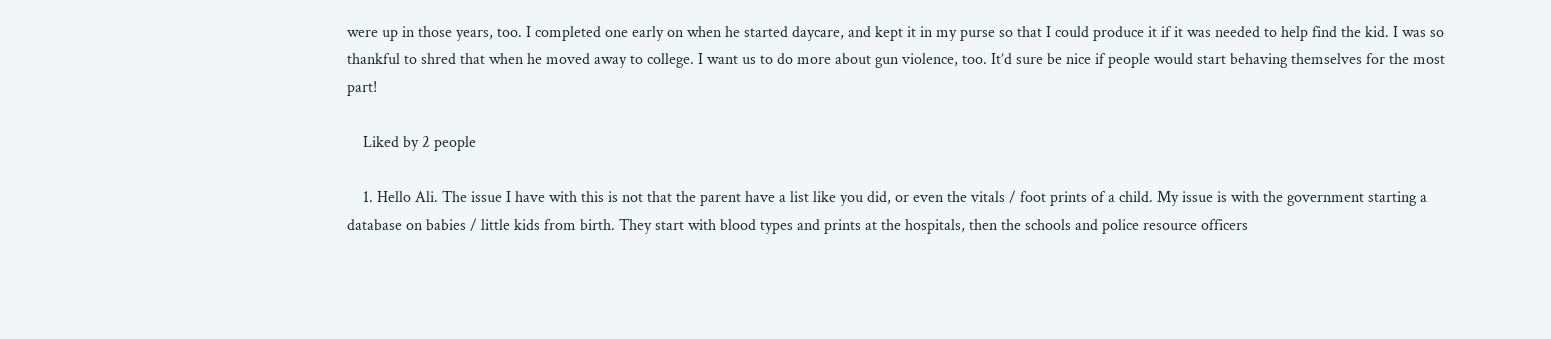were up in those years, too. I completed one early on when he started daycare, and kept it in my purse so that I could produce it if it was needed to help find the kid. I was so thankful to shred that when he moved away to college. I want us to do more about gun violence, too. It’d sure be nice if people would start behaving themselves for the most part!

    Liked by 2 people

    1. Hello Ali. The issue I have with this is not that the parent have a list like you did, or even the vitals / foot prints of a child. My issue is with the government starting a database on babies / little kids from birth. They start with blood types and prints at the hospitals, then the schools and police resource officers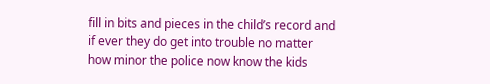fill in bits and pieces in the child’s record and if ever they do get into trouble no matter how minor the police now know the kids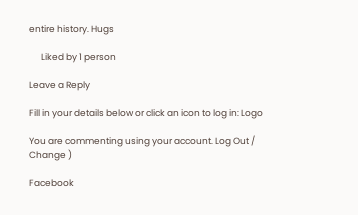entire history. Hugs

      Liked by 1 person

Leave a Reply

Fill in your details below or click an icon to log in: Logo

You are commenting using your account. Log Out /  Change )

Facebook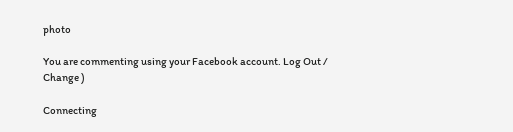photo

You are commenting using your Facebook account. Log Out /  Change )

Connecting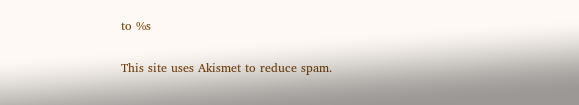to %s

This site uses Akismet to reduce spam.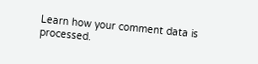Learn how your comment data is processed.